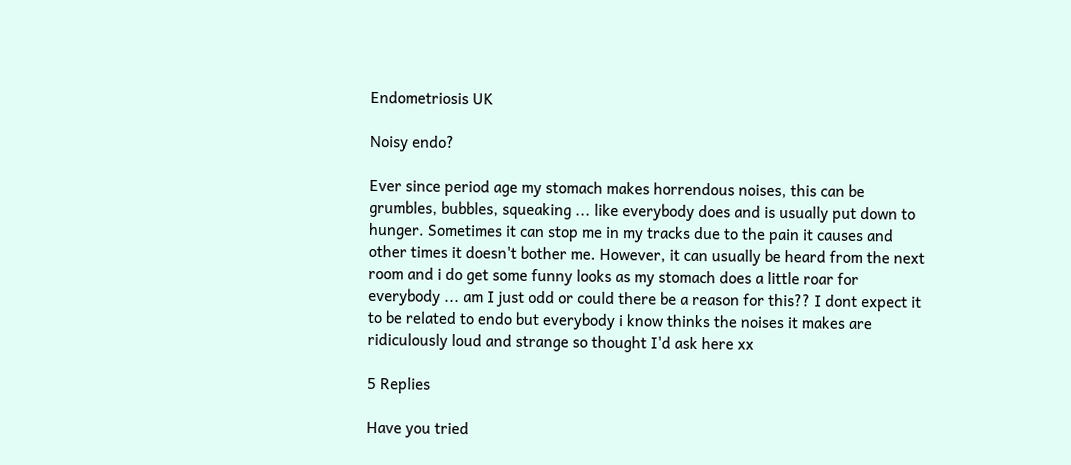Endometriosis UK

Noisy endo?

Ever since period age my stomach makes horrendous noises, this can be grumbles, bubbles, squeaking ... like everybody does and is usually put down to hunger. Sometimes it can stop me in my tracks due to the pain it causes and other times it doesn't bother me. However, it can usually be heard from the next room and i do get some funny looks as my stomach does a little roar for everybody ... am I just odd or could there be a reason for this?? I dont expect it to be related to endo but everybody i know thinks the noises it makes are ridiculously loud and strange so thought I'd ask here xx

5 Replies

Have you tried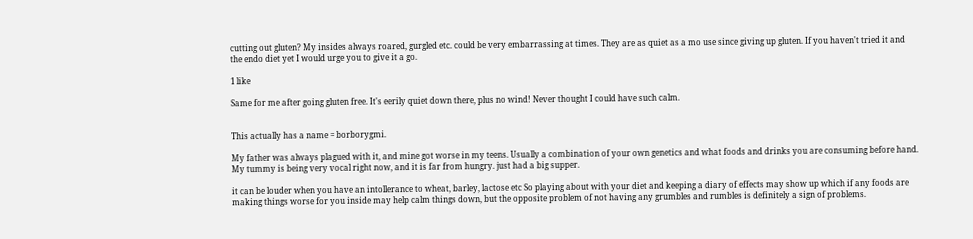cutting out gluten? My insides always roared, gurgled etc. could be very embarrassing at times. They are as quiet as a mo use since giving up gluten. If you haven't tried it and the endo diet yet I would urge you to give it a go.

1 like

Same for me after going gluten free. It's eerily quiet down there, plus no wind! Never thought I could have such calm.


This actually has a name = borborygmi.

My father was always plagued with it, and mine got worse in my teens. Usually a combination of your own genetics and what foods and drinks you are consuming before hand. My tummy is being very vocal right now, and it is far from hungry. just had a big supper.

it can be louder when you have an intollerance to wheat, barley, lactose etc So playing about with your diet and keeping a diary of effects may show up which if any foods are making things worse for you inside may help calm things down, but the opposite problem of not having any grumbles and rumbles is definitely a sign of problems.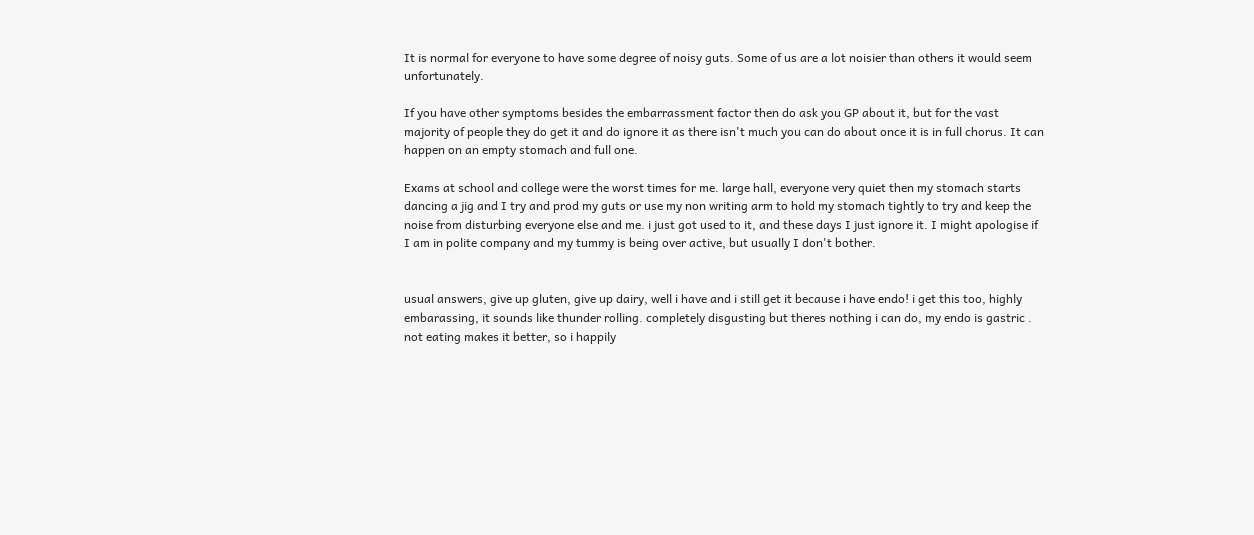It is normal for everyone to have some degree of noisy guts. Some of us are a lot noisier than others it would seem unfortunately.

If you have other symptoms besides the embarrassment factor then do ask you GP about it, but for the vast majority of people they do get it and do ignore it as there isn't much you can do about once it is in full chorus. It can happen on an empty stomach and full one.

Exams at school and college were the worst times for me. large hall, everyone very quiet then my stomach starts dancing a jig and I try and prod my guts or use my non writing arm to hold my stomach tightly to try and keep the noise from disturbing everyone else and me. i just got used to it, and these days I just ignore it. I might apologise if I am in polite company and my tummy is being over active, but usually I don't bother.


usual answers, give up gluten, give up dairy, well i have and i still get it because i have endo! i get this too, highly embarassing, it sounds like thunder rolling. completely disgusting but theres nothing i can do, my endo is gastric . not eating makes it better, so i happily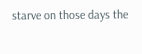starve on those days the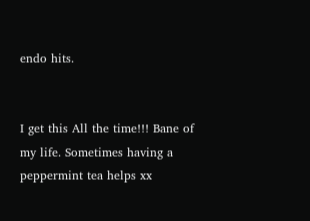endo hits.


I get this All the time!!! Bane of my life. Sometimes having a peppermint tea helps xx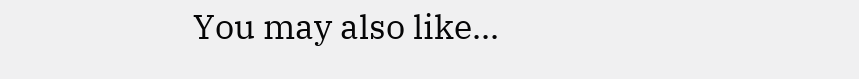You may also like...